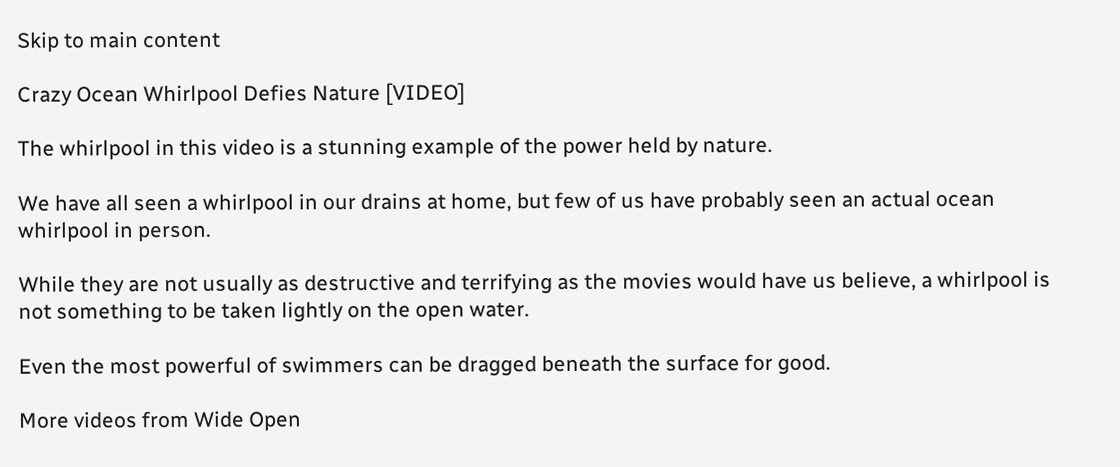Skip to main content

Crazy Ocean Whirlpool Defies Nature [VIDEO]

The whirlpool in this video is a stunning example of the power held by nature.

We have all seen a whirlpool in our drains at home, but few of us have probably seen an actual ocean whirlpool in person.

While they are not usually as destructive and terrifying as the movies would have us believe, a whirlpool is not something to be taken lightly on the open water.

Even the most powerful of swimmers can be dragged beneath the surface for good.

More videos from Wide Open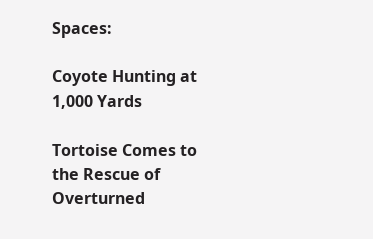Spaces:

Coyote Hunting at 1,000 Yards

Tortoise Comes to the Rescue of Overturned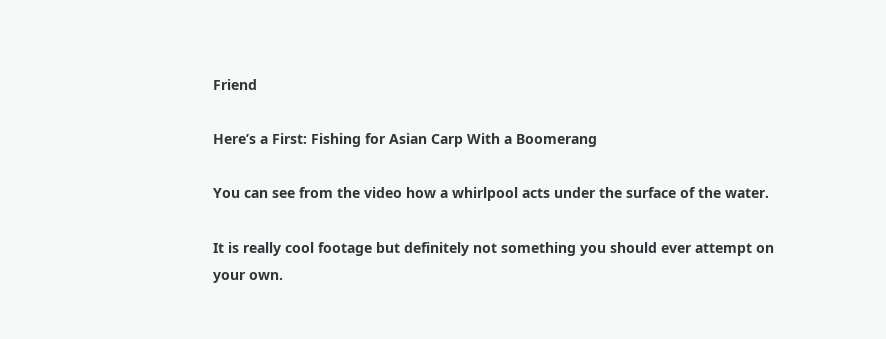Friend

Here’s a First: Fishing for Asian Carp With a Boomerang

You can see from the video how a whirlpool acts under the surface of the water.

It is really cool footage but definitely not something you should ever attempt on your own.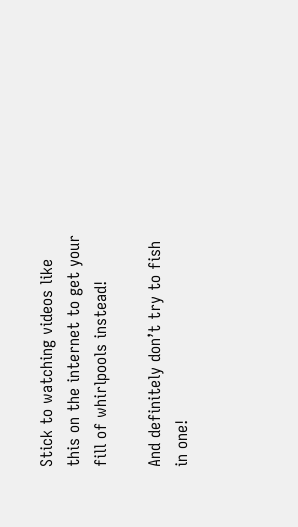Stick to watching videos like this on the internet to get your fill of whirlpools instead!

And definitely don’t try to fish in one!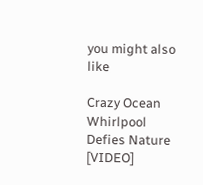you might also like

Crazy Ocean Whirlpool Defies Nature [VIDEO]